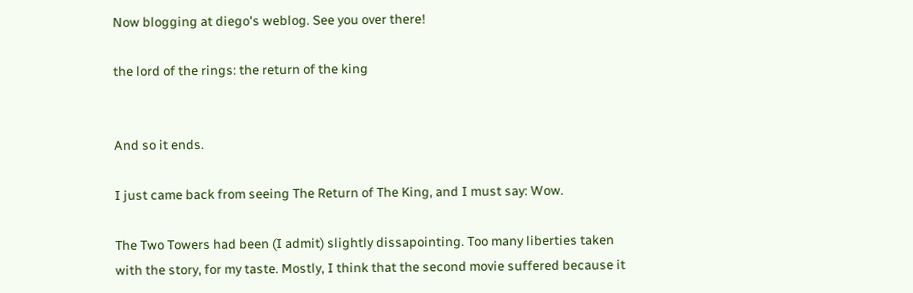Now blogging at diego's weblog. See you over there!

the lord of the rings: the return of the king


And so it ends.

I just came back from seeing The Return of The King, and I must say: Wow.

The Two Towers had been (I admit) slightly dissapointing. Too many liberties taken with the story, for my taste. Mostly, I think that the second movie suffered because it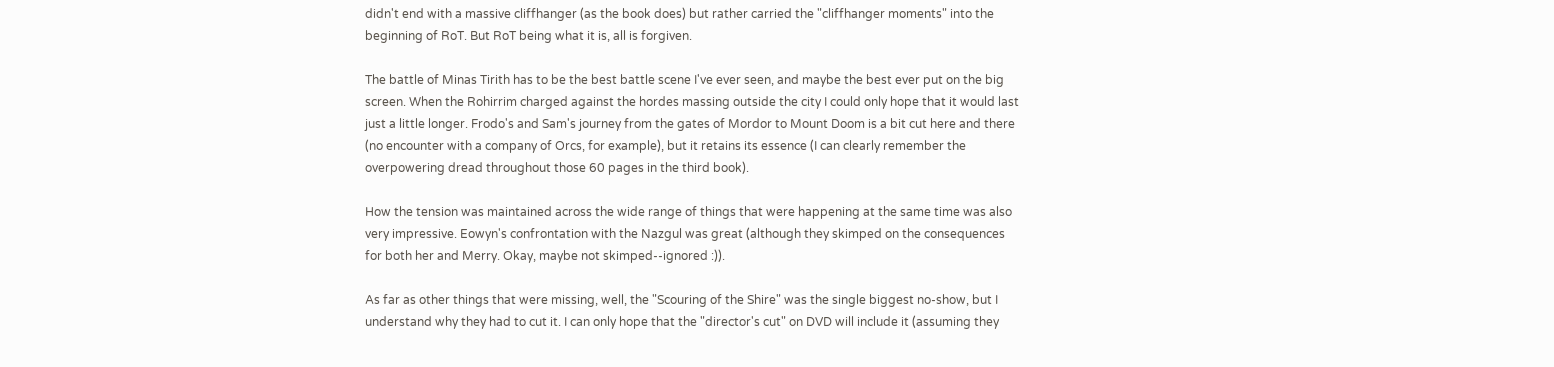didn't end with a massive cliffhanger (as the book does) but rather carried the "cliffhanger moments" into the beginning of RoT. But RoT being what it is, all is forgiven.

The battle of Minas Tirith has to be the best battle scene I've ever seen, and maybe the best ever put on the big screen. When the Rohirrim charged against the hordes massing outside the city I could only hope that it would last just a little longer. Frodo's and Sam's journey from the gates of Mordor to Mount Doom is a bit cut here and there (no encounter with a company of Orcs, for example), but it retains its essence (I can clearly remember the overpowering dread throughout those 60 pages in the third book).

How the tension was maintained across the wide range of things that were happening at the same time was also very impressive. Eowyn's confrontation with the Nazgul was great (although they skimped on the consequences for both her and Merry. Okay, maybe not skimped--ignored :)).

As far as other things that were missing, well, the "Scouring of the Shire" was the single biggest no-show, but I understand why they had to cut it. I can only hope that the "director's cut" on DVD will include it (assuming they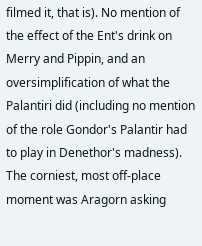filmed it, that is). No mention of the effect of the Ent's drink on Merry and Pippin, and an oversimplification of what the Palantiri did (including no mention of the role Gondor's Palantir had to play in Denethor's madness). The corniest, most off-place moment was Aragorn asking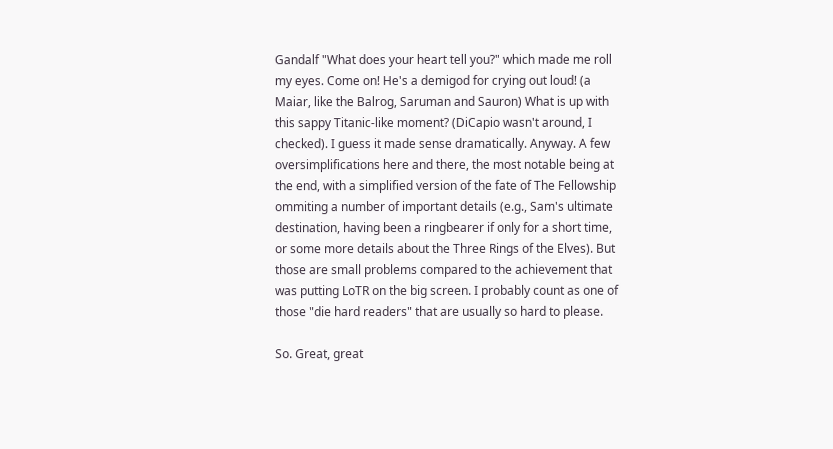Gandalf "What does your heart tell you?" which made me roll my eyes. Come on! He's a demigod for crying out loud! (a Maiar, like the Balrog, Saruman and Sauron) What is up with this sappy Titanic-like moment? (DiCapio wasn't around, I checked). I guess it made sense dramatically. Anyway. A few oversimplifications here and there, the most notable being at the end, with a simplified version of the fate of The Fellowship ommiting a number of important details (e.g., Sam's ultimate destination, having been a ringbearer if only for a short time, or some more details about the Three Rings of the Elves). But those are small problems compared to the achievement that was putting LoTR on the big screen. I probably count as one of those "die hard readers" that are usually so hard to please.

So. Great, great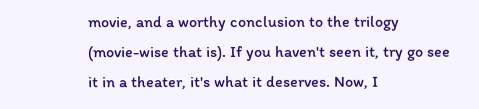movie, and a worthy conclusion to the trilogy (movie-wise that is). If you haven't seen it, try go see it in a theater, it's what it deserves. Now, I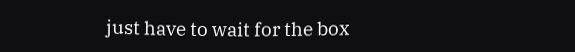just have to wait for the box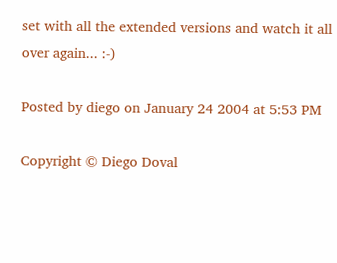set with all the extended versions and watch it all over again... :-)

Posted by diego on January 24 2004 at 5:53 PM

Copyright © Diego Doval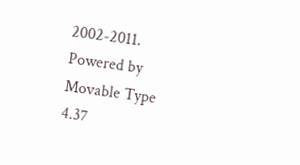2002-2011.
Powered by
Movable Type 4.37